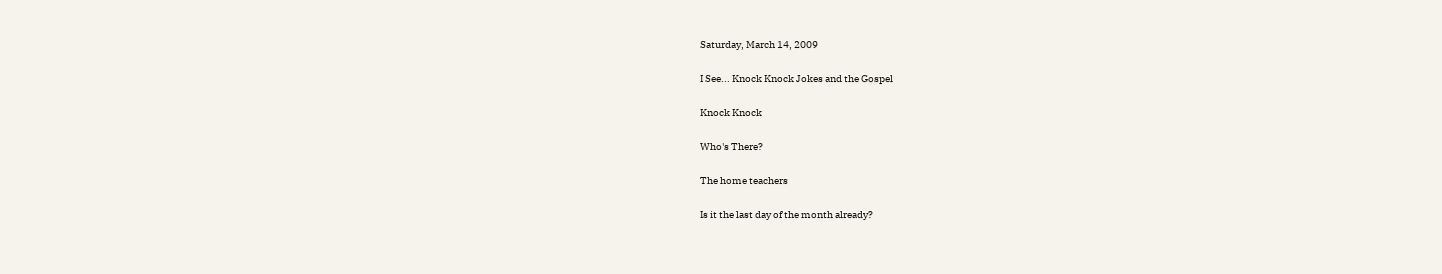Saturday, March 14, 2009

I See... Knock Knock Jokes and the Gospel

Knock Knock

Who's There?

The home teachers

Is it the last day of the month already?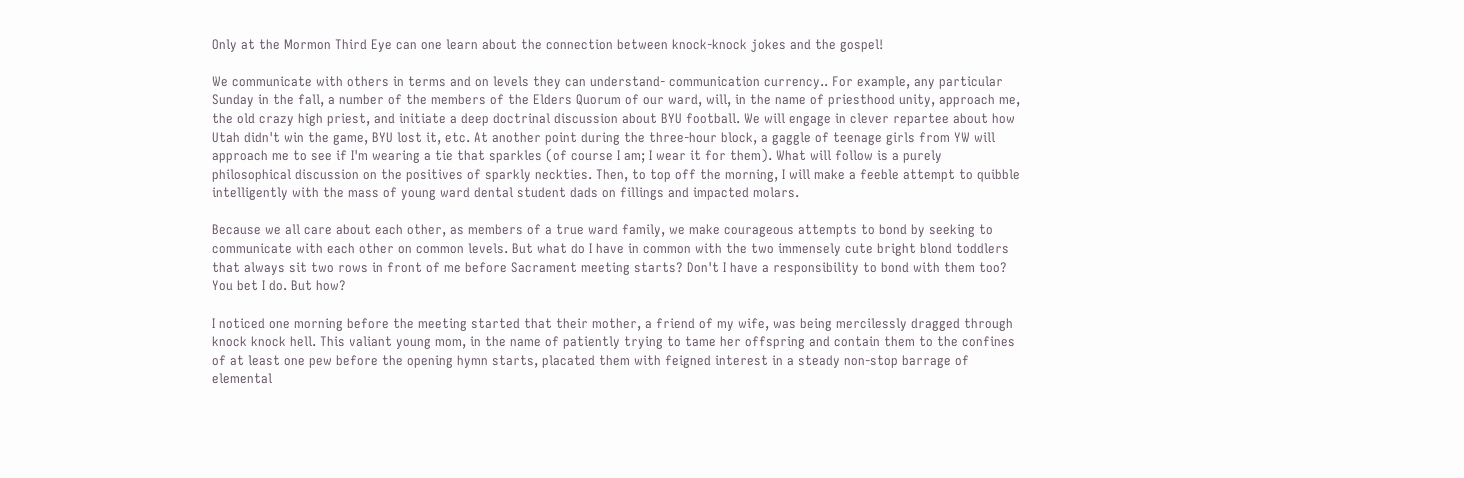Only at the Mormon Third Eye can one learn about the connection between knock-knock jokes and the gospel!

We communicate with others in terms and on levels they can understand- communication currency.. For example, any particular Sunday in the fall, a number of the members of the Elders Quorum of our ward, will, in the name of priesthood unity, approach me, the old crazy high priest, and initiate a deep doctrinal discussion about BYU football. We will engage in clever repartee about how Utah didn't win the game, BYU lost it, etc. At another point during the three-hour block, a gaggle of teenage girls from YW will approach me to see if I'm wearing a tie that sparkles (of course I am; I wear it for them). What will follow is a purely philosophical discussion on the positives of sparkly neckties. Then, to top off the morning, I will make a feeble attempt to quibble intelligently with the mass of young ward dental student dads on fillings and impacted molars.

Because we all care about each other, as members of a true ward family, we make courageous attempts to bond by seeking to communicate with each other on common levels. But what do I have in common with the two immensely cute bright blond toddlers that always sit two rows in front of me before Sacrament meeting starts? Don't I have a responsibility to bond with them too? You bet I do. But how?

I noticed one morning before the meeting started that their mother, a friend of my wife, was being mercilessly dragged through knock knock hell. This valiant young mom, in the name of patiently trying to tame her offspring and contain them to the confines of at least one pew before the opening hymn starts, placated them with feigned interest in a steady non-stop barrage of elemental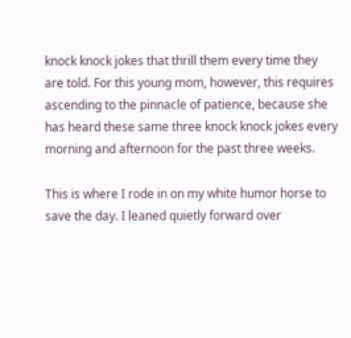knock knock jokes that thrill them every time they are told. For this young mom, however, this requires ascending to the pinnacle of patience, because she has heard these same three knock knock jokes every morning and afternoon for the past three weeks.

This is where I rode in on my white humor horse to save the day. I leaned quietly forward over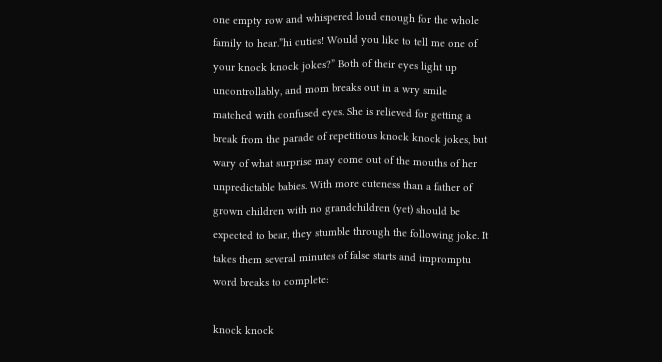one empty row and whispered loud enough for the whole family to hear.”hi cuties! Would you like to tell me one of your knock knock jokes?” Both of their eyes light up uncontrollably, and mom breaks out in a wry smile matched with confused eyes. She is relieved for getting a break from the parade of repetitious knock knock jokes, but wary of what surprise may come out of the mouths of her unpredictable babies. With more cuteness than a father of grown children with no grandchildren (yet) should be expected to bear, they stumble through the following joke. It takes them several minutes of false starts and impromptu word breaks to complete:

knock knock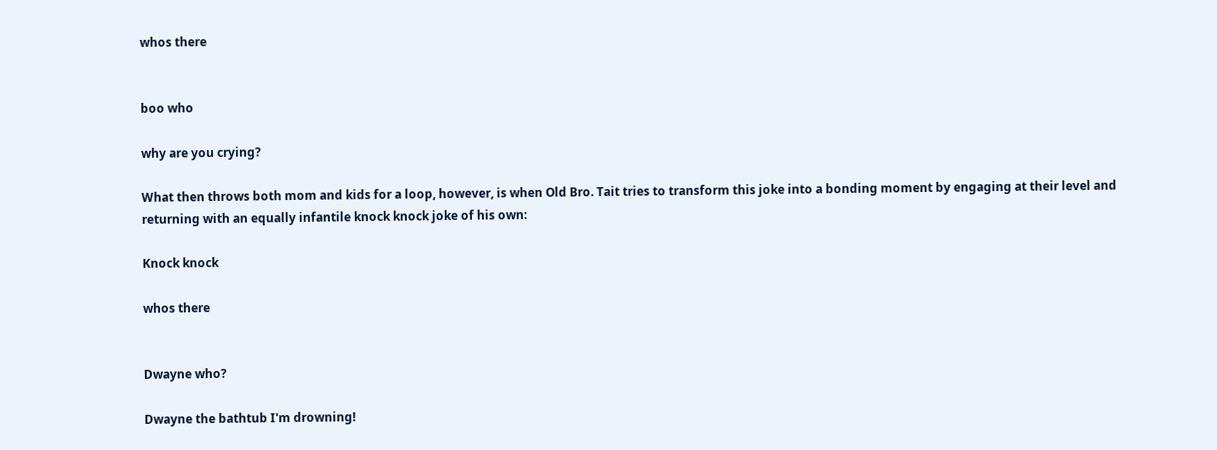whos there


boo who

why are you crying?

What then throws both mom and kids for a loop, however, is when Old Bro. Tait tries to transform this joke into a bonding moment by engaging at their level and returning with an equally infantile knock knock joke of his own:

Knock knock

whos there


Dwayne who?

Dwayne the bathtub I'm drowning!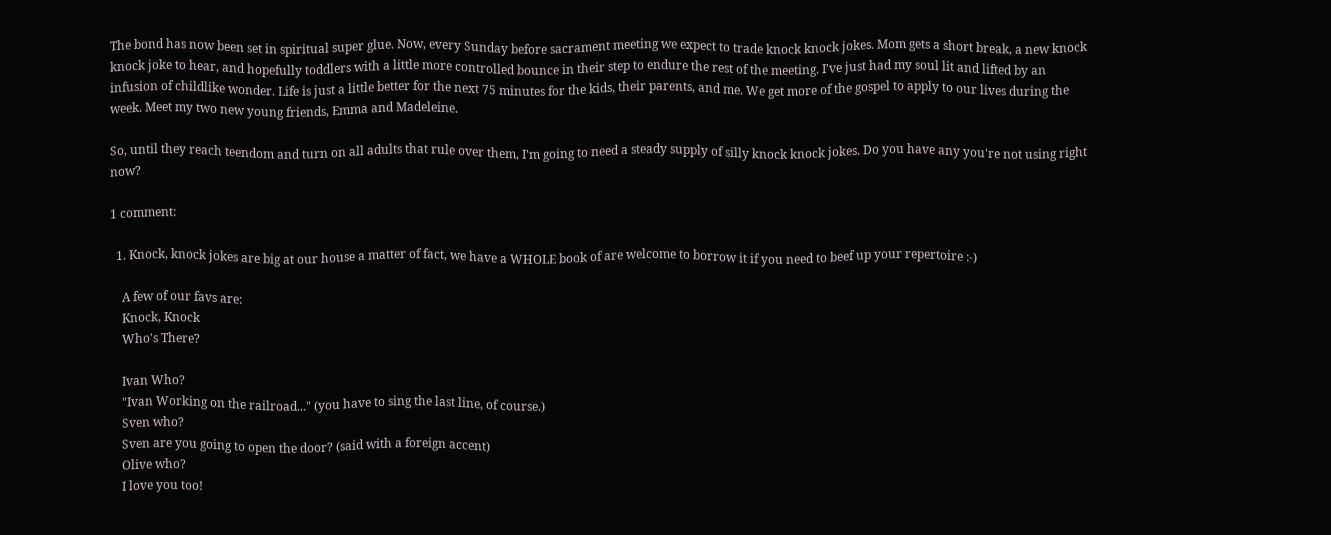The bond has now been set in spiritual super glue. Now, every Sunday before sacrament meeting we expect to trade knock knock jokes. Mom gets a short break, a new knock knock joke to hear, and hopefully toddlers with a little more controlled bounce in their step to endure the rest of the meeting. I've just had my soul lit and lifted by an infusion of childlike wonder. Life is just a little better for the next 75 minutes for the kids, their parents, and me. We get more of the gospel to apply to our lives during the week. Meet my two new young friends, Emma and Madeleine.

So, until they reach teendom and turn on all adults that rule over them, I'm going to need a steady supply of silly knock knock jokes. Do you have any you're not using right now?

1 comment:

  1. Knock, knock jokes are big at our house a matter of fact, we have a WHOLE book of are welcome to borrow it if you need to beef up your repertoire :-)

    A few of our favs are:
    Knock, Knock
    Who's There?

    Ivan Who?
    "Ivan Working on the railroad..." (you have to sing the last line, of course.)
    Sven who?
    Sven are you going to open the door? (said with a foreign accent)
    Olive who?
    I love you too!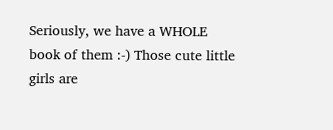Seriously, we have a WHOLE book of them :-) Those cute little girls are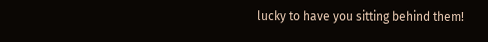lucky to have you sitting behind them!